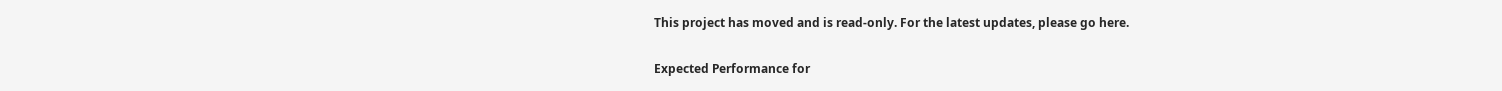This project has moved and is read-only. For the latest updates, please go here.

Expected Performance for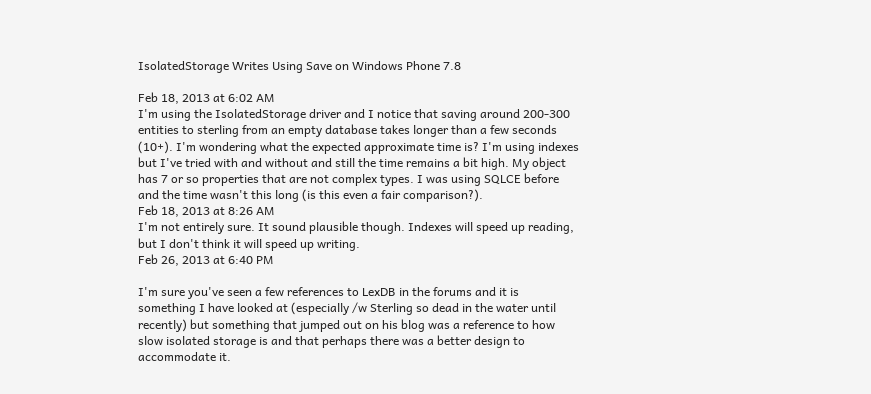IsolatedStorage Writes Using Save on Windows Phone 7.8

Feb 18, 2013 at 6:02 AM
I'm using the IsolatedStorage driver and I notice that saving around 200-300 entities to sterling from an empty database takes longer than a few seconds (10+). I'm wondering what the expected approximate time is? I'm using indexes but I've tried with and without and still the time remains a bit high. My object has 7 or so properties that are not complex types. I was using SQLCE before and the time wasn't this long (is this even a fair comparison?).
Feb 18, 2013 at 8:26 AM
I'm not entirely sure. It sound plausible though. Indexes will speed up reading, but I don't think it will speed up writing.
Feb 26, 2013 at 6:40 PM

I'm sure you've seen a few references to LexDB in the forums and it is something I have looked at (especially /w Sterling so dead in the water until recently) but something that jumped out on his blog was a reference to how slow isolated storage is and that perhaps there was a better design to accommodate it.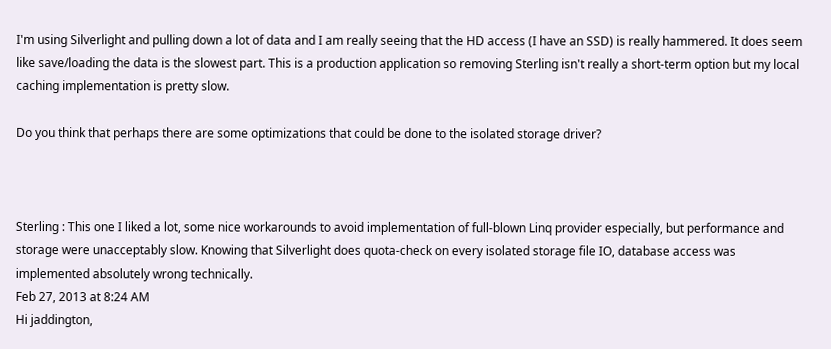I'm using Silverlight and pulling down a lot of data and I am really seeing that the HD access (I have an SSD) is really hammered. It does seem like save/loading the data is the slowest part. This is a production application so removing Sterling isn't really a short-term option but my local caching implementation is pretty slow.

Do you think that perhaps there are some optimizations that could be done to the isolated storage driver?



Sterling : This one I liked a lot, some nice workarounds to avoid implementation of full-blown Linq provider especially, but performance and storage were unacceptably slow. Knowing that Silverlight does quota-check on every isolated storage file IO, database access was implemented absolutely wrong technically.
Feb 27, 2013 at 8:24 AM
Hi jaddington,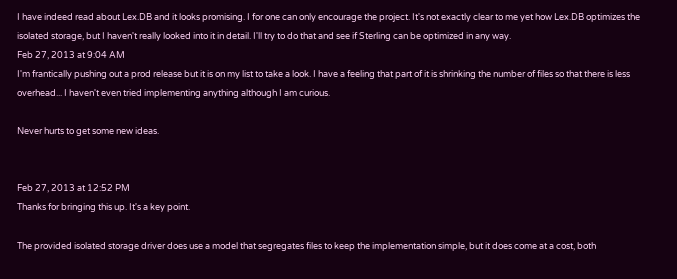I have indeed read about Lex.DB and it looks promising. I for one can only encourage the project. It's not exactly clear to me yet how Lex.DB optimizes the isolated storage, but I haven't really looked into it in detail. I'll try to do that and see if Sterling can be optimized in any way.
Feb 27, 2013 at 9:04 AM
I'm frantically pushing out a prod release but it is on my list to take a look. I have a feeling that part of it is shrinking the number of files so that there is less overhead... I haven't even tried implementing anything although I am curious.

Never hurts to get some new ideas.


Feb 27, 2013 at 12:52 PM
Thanks for bringing this up. It's a key point.

The provided isolated storage driver does use a model that segregates files to keep the implementation simple, but it does come at a cost, both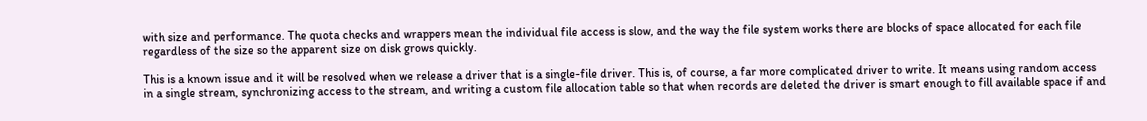with size and performance. The quota checks and wrappers mean the individual file access is slow, and the way the file system works there are blocks of space allocated for each file regardless of the size so the apparent size on disk grows quickly.

This is a known issue and it will be resolved when we release a driver that is a single-file driver. This is, of course, a far more complicated driver to write. It means using random access in a single stream, synchronizing access to the stream, and writing a custom file allocation table so that when records are deleted the driver is smart enough to fill available space if and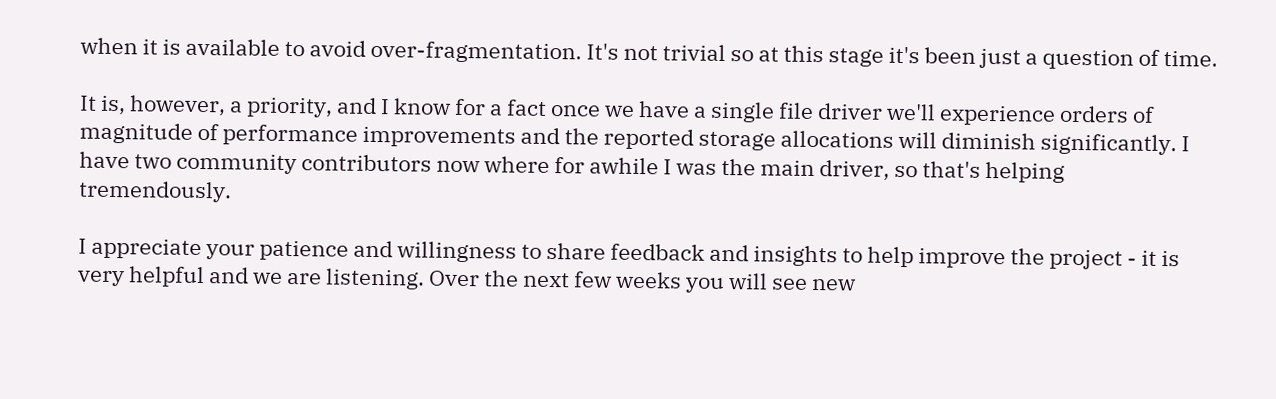when it is available to avoid over-fragmentation. It's not trivial so at this stage it's been just a question of time.

It is, however, a priority, and I know for a fact once we have a single file driver we'll experience orders of magnitude of performance improvements and the reported storage allocations will diminish significantly. I have two community contributors now where for awhile I was the main driver, so that's helping tremendously.

I appreciate your patience and willingness to share feedback and insights to help improve the project - it is very helpful and we are listening. Over the next few weeks you will see new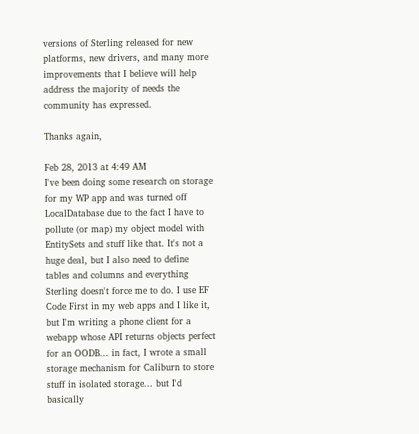versions of Sterling released for new platforms, new drivers, and many more improvements that I believe will help address the majority of needs the community has expressed.

Thanks again,

Feb 28, 2013 at 4:49 AM
I've been doing some research on storage for my WP app and was turned off LocalDatabase due to the fact I have to pollute (or map) my object model with EntitySets and stuff like that. It's not a huge deal, but I also need to define tables and columns and everything Sterling doesn't force me to do. I use EF Code First in my web apps and I like it, but I'm writing a phone client for a webapp whose API returns objects perfect for an OODB... in fact, I wrote a small storage mechanism for Caliburn to store stuff in isolated storage... but I'd basically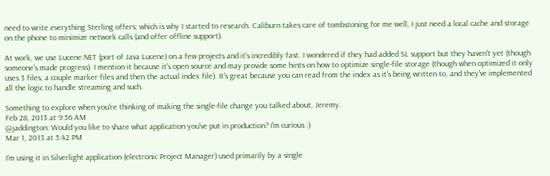need to write everything Sterling offers; which is why I started to research. Caliburn takes care of tombstoning for me well, I just need a local cache and storage on the phone to minimize network calls (and offer offline support).

At work, we use Lucene.NET (port of Java Lucene) on a few projects and it's incredibly fast. I wondered if they had added SL support but they haven't yet (though someone's made progress). I mention it because it's open source and may provide some hints on how to optimize single-file storage (though when optimized it only uses 3 files, a couple marker files and then the actual index file). It's great because you can read from the index as it's being written to, and they've implemented all the logic to handle streaming and such.

Something to explore when you're thinking of making the single-file change you talked about, Jeremy.
Feb 28, 2013 at 9:56 AM
@jaddington: Would you like to share what application you've put in production? I'm curious :)
Mar 1, 2013 at 5:42 PM

I'm using it in Silverlight application (electronic Project Manager) used primarily by a single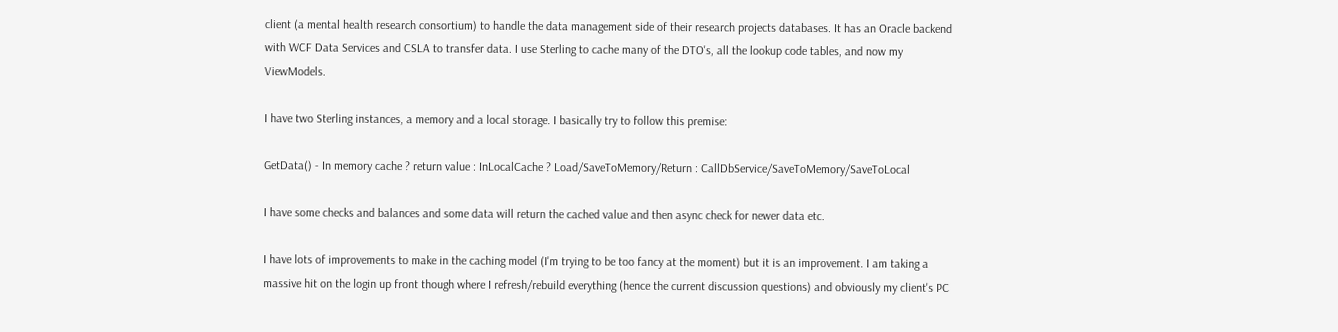client (a mental health research consortium) to handle the data management side of their research projects databases. It has an Oracle backend with WCF Data Services and CSLA to transfer data. I use Sterling to cache many of the DTO's, all the lookup code tables, and now my ViewModels.

I have two Sterling instances, a memory and a local storage. I basically try to follow this premise:

GetData() - In memory cache ? return value : InLocalCache ? Load/SaveToMemory/Return : CallDbService/SaveToMemory/SaveToLocal

I have some checks and balances and some data will return the cached value and then async check for newer data etc.

I have lots of improvements to make in the caching model (I'm trying to be too fancy at the moment) but it is an improvement. I am taking a massive hit on the login up front though where I refresh/rebuild everything (hence the current discussion questions) and obviously my client's PC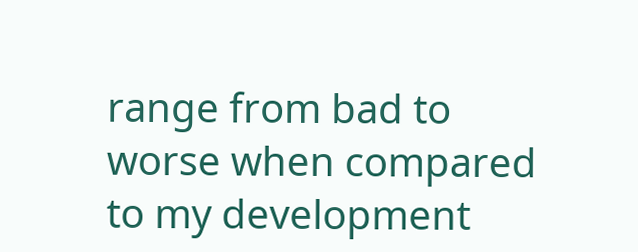range from bad to worse when compared to my development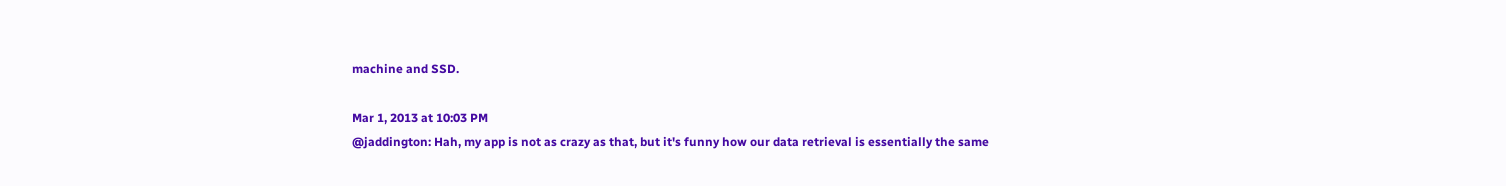machine and SSD.

Mar 1, 2013 at 10:03 PM
@jaddington: Hah, my app is not as crazy as that, but it's funny how our data retrieval is essentially the same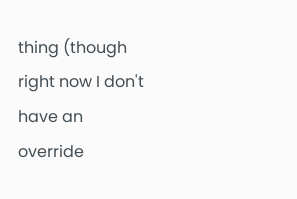thing (though right now I don't have an override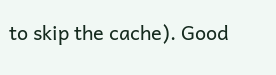to skip the cache). Good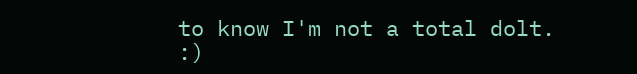to know I'm not a total dolt. :)